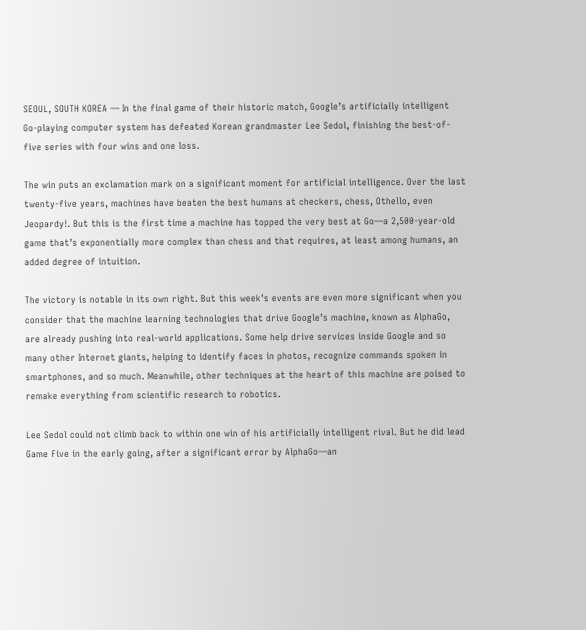SEOUL, SOUTH KOREA — In the final game of their historic match, Google’s artificially intelligent Go-playing computer system has defeated Korean grandmaster Lee Sedol, finishing the best-of-five series with four wins and one loss.

The win puts an exclamation mark on a significant moment for artificial intelligence. Over the last twenty-five years, machines have beaten the best humans at checkers, chess, Othello, even Jeopardy!. But this is the first time a machine has topped the very best at Go—a 2,500-year-old game that’s exponentially more complex than chess and that requires, at least among humans, an added degree of intuition.

The victory is notable in its own right. But this week’s events are even more significant when you consider that the machine learning technologies that drive Google’s machine, known as AlphaGo, are already pushing into real-world applications. Some help drive services inside Google and so many other Internet giants, helping to identify faces in photos, recognize commands spoken in smartphones, and so much. Meanwhile, other techniques at the heart of this machine are poised to remake everything from scientific research to robotics.

Lee Sedol could not climb back to within one win of his artificially intelligent rival. But he did lead Game Five in the early going, after a significant error by AlphaGo—an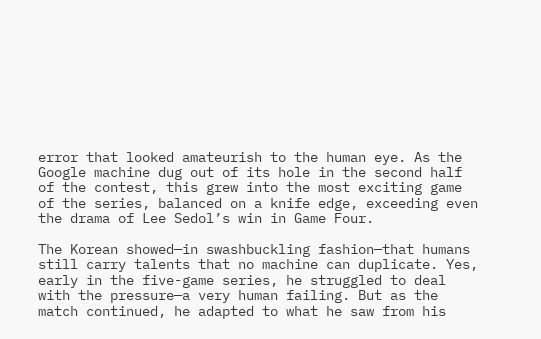error that looked amateurish to the human eye. As the Google machine dug out of its hole in the second half of the contest, this grew into the most exciting game of the series, balanced on a knife edge, exceeding even the drama of Lee Sedol’s win in Game Four.

The Korean showed—in swashbuckling fashion—that humans still carry talents that no machine can duplicate. Yes, early in the five-game series, he struggled to deal with the pressure—a very human failing. But as the match continued, he adapted to what he saw from his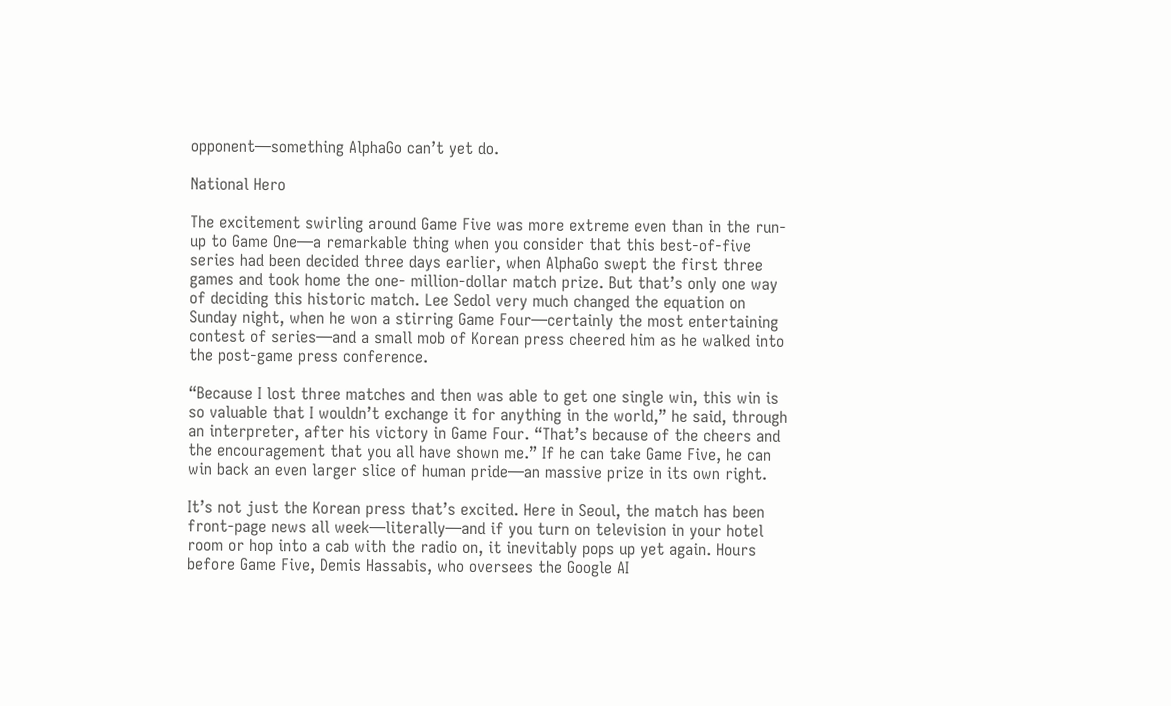opponent—something AlphaGo can’t yet do.

National Hero

The excitement swirling around Game Five was more extreme even than in the run-up to Game One—a remarkable thing when you consider that this best-of-five series had been decided three days earlier, when AlphaGo swept the first three games and took home the one- million-dollar match prize. But that’s only one way of deciding this historic match. Lee Sedol very much changed the equation on Sunday night, when he won a stirring Game Four—certainly the most entertaining contest of series—and a small mob of Korean press cheered him as he walked into the post-game press conference.

“Because I lost three matches and then was able to get one single win, this win is so valuable that I wouldn’t exchange it for anything in the world,” he said, through an interpreter, after his victory in Game Four. “That’s because of the cheers and the encouragement that you all have shown me.” If he can take Game Five, he can win back an even larger slice of human pride—an massive prize in its own right.

It’s not just the Korean press that’s excited. Here in Seoul, the match has been front-page news all week—literally—and if you turn on television in your hotel room or hop into a cab with the radio on, it inevitably pops up yet again. Hours before Game Five, Demis Hassabis, who oversees the Google AI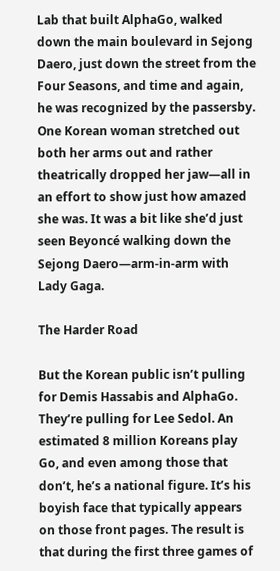Lab that built AlphaGo, walked down the main boulevard in Sejong Daero, just down the street from the Four Seasons, and time and again, he was recognized by the passersby. One Korean woman stretched out both her arms out and rather theatrically dropped her jaw—all in an effort to show just how amazed she was. It was a bit like she’d just seen Beyoncé walking down the Sejong Daero—arm-in-arm with Lady Gaga.

The Harder Road

But the Korean public isn’t pulling for Demis Hassabis and AlphaGo. They’re pulling for Lee Sedol. An estimated 8 million Koreans play Go, and even among those that don’t, he’s a national figure. It’s his boyish face that typically appears on those front pages. The result is that during the first three games of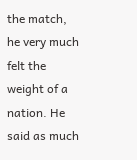the match, he very much felt the weight of a nation. He said as much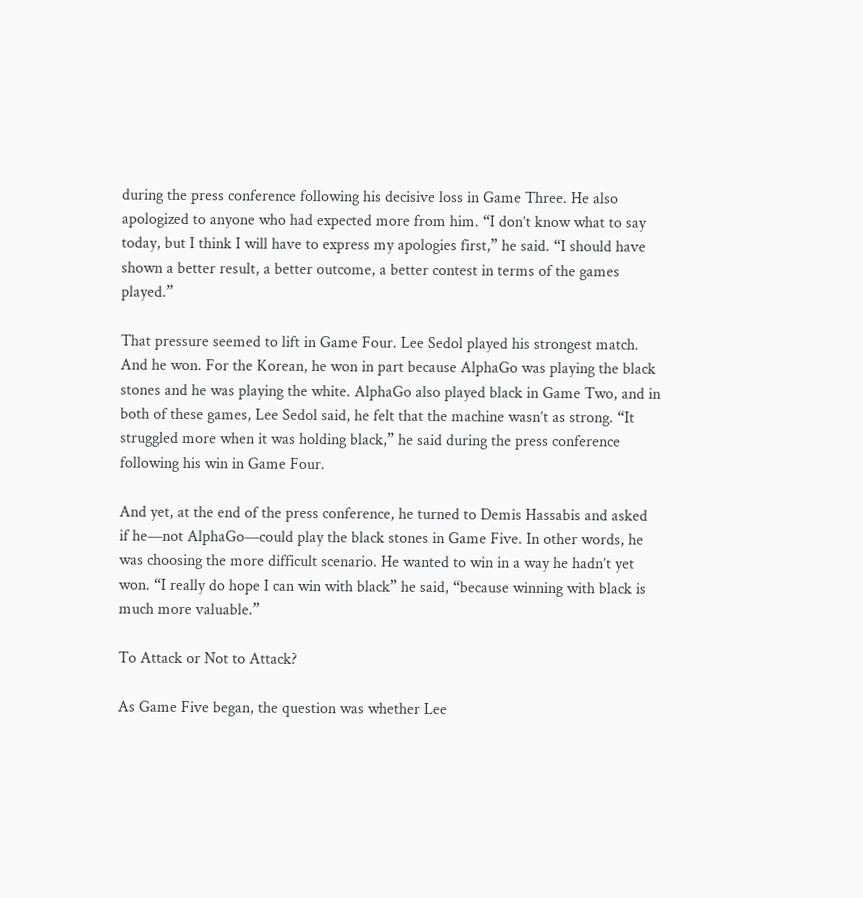during the press conference following his decisive loss in Game Three. He also apologized to anyone who had expected more from him. “I don’t know what to say today, but I think I will have to express my apologies first,” he said. “I should have shown a better result, a better outcome, a better contest in terms of the games played.”

That pressure seemed to lift in Game Four. Lee Sedol played his strongest match. And he won. For the Korean, he won in part because AlphaGo was playing the black stones and he was playing the white. AlphaGo also played black in Game Two, and in both of these games, Lee Sedol said, he felt that the machine wasn’t as strong. “It struggled more when it was holding black,” he said during the press conference following his win in Game Four.

And yet, at the end of the press conference, he turned to Demis Hassabis and asked if he—not AlphaGo—could play the black stones in Game Five. In other words, he was choosing the more difficult scenario. He wanted to win in a way he hadn’t yet won. “I really do hope I can win with black” he said, “because winning with black is much more valuable.”

To Attack or Not to Attack?

As Game Five began, the question was whether Lee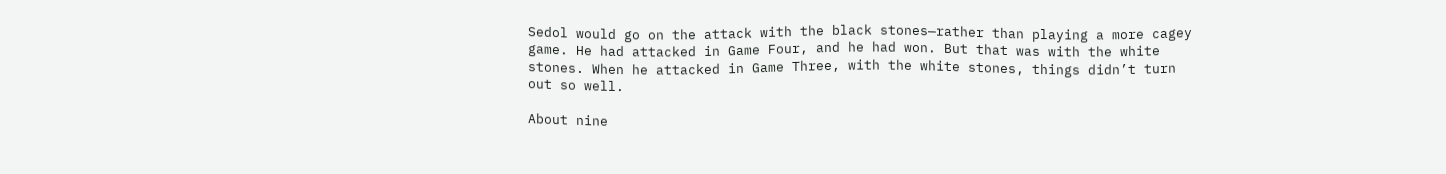Sedol would go on the attack with the black stones—rather than playing a more cagey game. He had attacked in Game Four, and he had won. But that was with the white stones. When he attacked in Game Three, with the white stones, things didn’t turn out so well.

About nine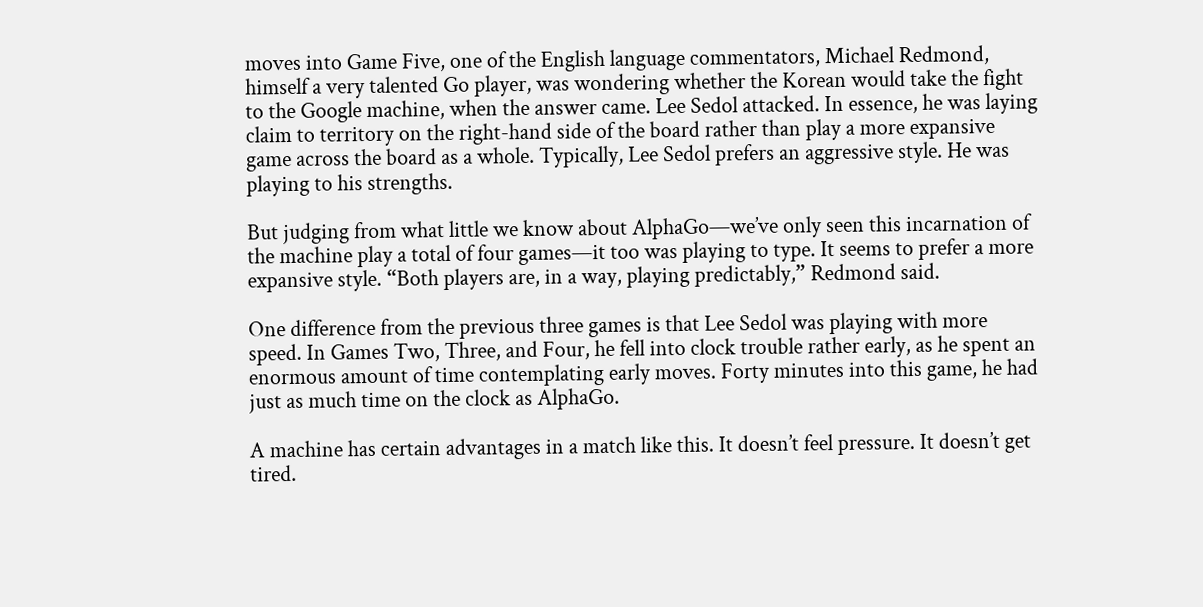moves into Game Five, one of the English language commentators, Michael Redmond, himself a very talented Go player, was wondering whether the Korean would take the fight to the Google machine, when the answer came. Lee Sedol attacked. In essence, he was laying claim to territory on the right-hand side of the board rather than play a more expansive game across the board as a whole. Typically, Lee Sedol prefers an aggressive style. He was playing to his strengths.

But judging from what little we know about AlphaGo—we’ve only seen this incarnation of the machine play a total of four games—it too was playing to type. It seems to prefer a more expansive style. “Both players are, in a way, playing predictably,” Redmond said.

One difference from the previous three games is that Lee Sedol was playing with more speed. In Games Two, Three, and Four, he fell into clock trouble rather early, as he spent an enormous amount of time contemplating early moves. Forty minutes into this game, he had just as much time on the clock as AlphaGo.

A machine has certain advantages in a match like this. It doesn’t feel pressure. It doesn’t get tired.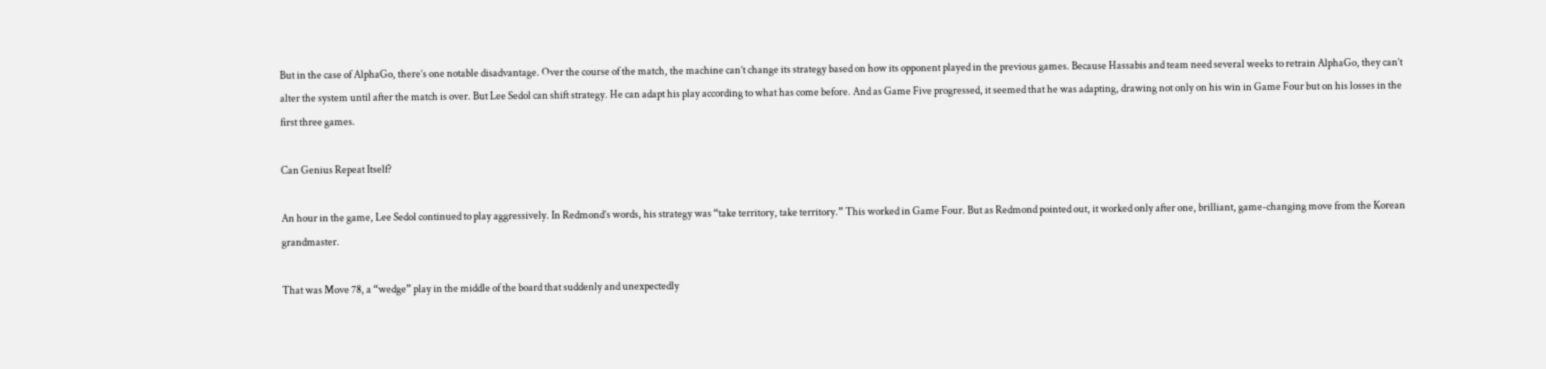But in the case of AlphaGo, there’s one notable disadvantage. Over the course of the match, the machine can’t change its strategy based on how its opponent played in the previous games. Because Hassabis and team need several weeks to retrain AlphaGo, they can’t alter the system until after the match is over. But Lee Sedol can shift strategy. He can adapt his play according to what has come before. And as Game Five progressed, it seemed that he was adapting, drawing not only on his win in Game Four but on his losses in the first three games.

Can Genius Repeat Itself?

An hour in the game, Lee Sedol continued to play aggressively. In Redmond’s words, his strategy was “take territory, take territory.” This worked in Game Four. But as Redmond pointed out, it worked only after one, brilliant, game-changing move from the Korean grandmaster.

That was Move 78, a “wedge” play in the middle of the board that suddenly and unexpectedly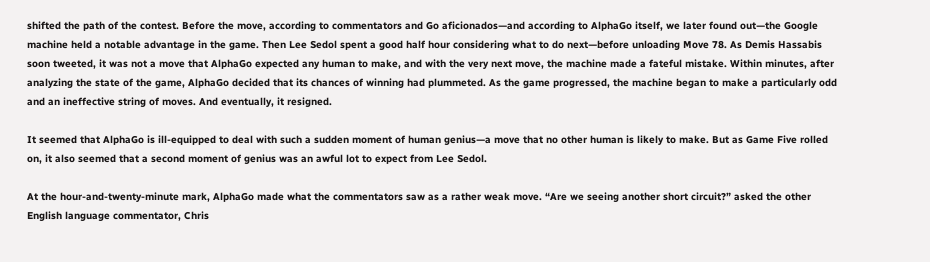shifted the path of the contest. Before the move, according to commentators and Go aficionados—and according to AlphaGo itself, we later found out—the Google machine held a notable advantage in the game. Then Lee Sedol spent a good half hour considering what to do next—before unloading Move 78. As Demis Hassabis soon tweeted, it was not a move that AlphaGo expected any human to make, and with the very next move, the machine made a fateful mistake. Within minutes, after analyzing the state of the game, AlphaGo decided that its chances of winning had plummeted. As the game progressed, the machine began to make a particularly odd and an ineffective string of moves. And eventually, it resigned.

It seemed that AlphaGo is ill-equipped to deal with such a sudden moment of human genius—a move that no other human is likely to make. But as Game Five rolled on, it also seemed that a second moment of genius was an awful lot to expect from Lee Sedol.

At the hour-and-twenty-minute mark, AlphaGo made what the commentators saw as a rather weak move. “Are we seeing another short circuit?” asked the other English language commentator, Chris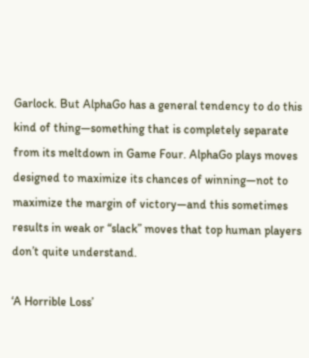Garlock. But AlphaGo has a general tendency to do this kind of thing—something that is completely separate from its meltdown in Game Four. AlphaGo plays moves designed to maximize its chances of winning—not to maximize the margin of victory—and this sometimes results in weak or “slack” moves that top human players don’t quite understand.

‘A Horrible Loss’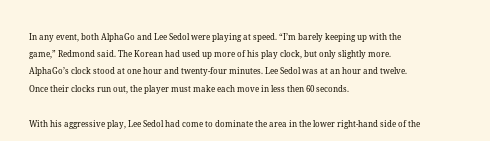In any event, both AlphaGo and Lee Sedol were playing at speed. “I’m barely keeping up with the game,” Redmond said. The Korean had used up more of his play clock, but only slightly more. AlphaGo’s clock stood at one hour and twenty-four minutes. Lee Sedol was at an hour and twelve. Once their clocks run out, the player must make each move in less then 60 seconds.

With his aggressive play, Lee Sedol had come to dominate the area in the lower right-hand side of the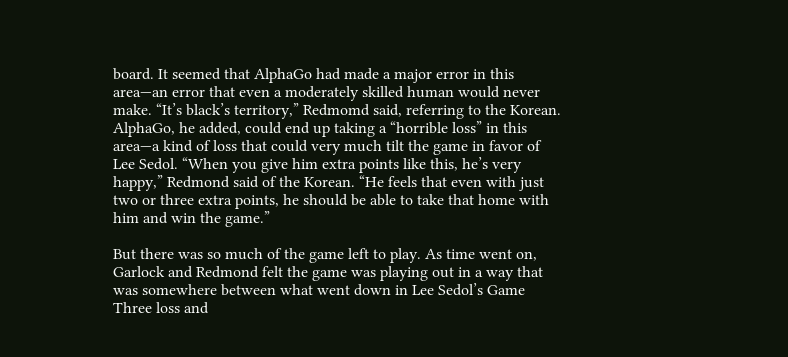board. It seemed that AlphaGo had made a major error in this area—an error that even a moderately skilled human would never make. “It’s black’s territory,” Redmomd said, referring to the Korean. AlphaGo, he added, could end up taking a “horrible loss” in this area—a kind of loss that could very much tilt the game in favor of Lee Sedol. “When you give him extra points like this, he’s very happy,” Redmond said of the Korean. “He feels that even with just two or three extra points, he should be able to take that home with him and win the game.”

But there was so much of the game left to play. As time went on, Garlock and Redmond felt the game was playing out in a way that was somewhere between what went down in Lee Sedol’s Game Three loss and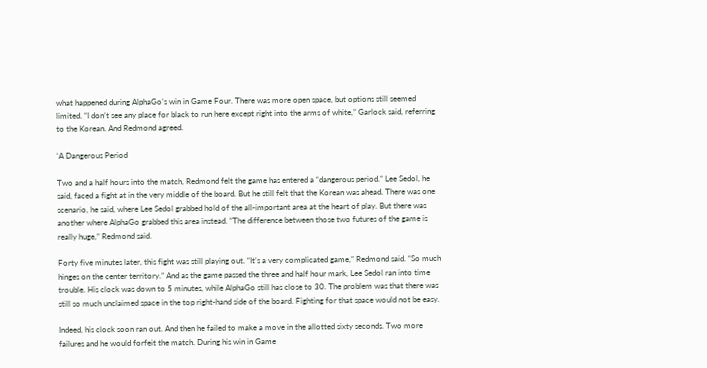what happened during AlphaGo’s win in Game Four. There was more open space, but options still seemed limited. “I don’t see any place for black to run here except right into the arms of white,” Garlock said, referring to the Korean. And Redmond agreed.

‘A Dangerous Period

Two and a half hours into the match, Redmond felt the game has entered a “dangerous period.” Lee Sedol, he said, faced a fight at in the very middle of the board. But he still felt that the Korean was ahead. There was one scenario, he said, where Lee Sedol grabbed hold of the all-important area at the heart of play. But there was another where AlphaGo grabbed this area instead. “The difference between those two futures of the game is really huge,” Redmond said.

Forty five minutes later, this fight was still playing out. “It’s a very complicated game,” Redmond said. “So much hinges on the center territory.” And as the game passed the three and half hour mark, Lee Sedol ran into time trouble. His clock was down to 5 minutes, while AlphaGo still has close to 30. The problem was that there was still so much unclaimed space in the top right-hand side of the board. Fighting for that space would not be easy.

Indeed, his clock soon ran out. And then he failed to make a move in the allotted sixty seconds. Two more failures and he would forfeit the match. During his win in Game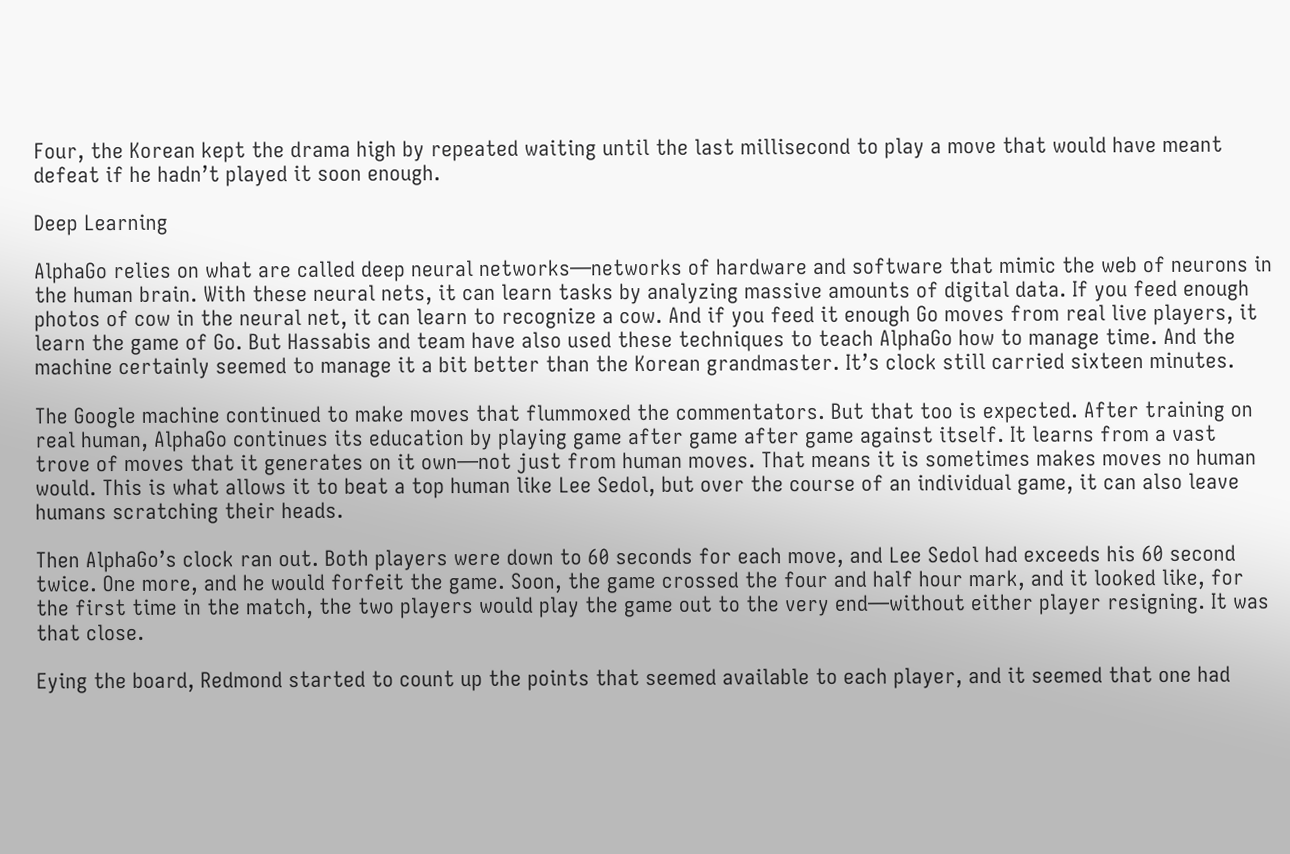Four, the Korean kept the drama high by repeated waiting until the last millisecond to play a move that would have meant defeat if he hadn’t played it soon enough.

Deep Learning

AlphaGo relies on what are called deep neural networks—networks of hardware and software that mimic the web of neurons in the human brain. With these neural nets, it can learn tasks by analyzing massive amounts of digital data. If you feed enough photos of cow in the neural net, it can learn to recognize a cow. And if you feed it enough Go moves from real live players, it learn the game of Go. But Hassabis and team have also used these techniques to teach AlphaGo how to manage time. And the machine certainly seemed to manage it a bit better than the Korean grandmaster. It’s clock still carried sixteen minutes.

The Google machine continued to make moves that flummoxed the commentators. But that too is expected. After training on real human, AlphaGo continues its education by playing game after game after game against itself. It learns from a vast trove of moves that it generates on it own—not just from human moves. That means it is sometimes makes moves no human would. This is what allows it to beat a top human like Lee Sedol, but over the course of an individual game, it can also leave humans scratching their heads.

Then AlphaGo’s clock ran out. Both players were down to 60 seconds for each move, and Lee Sedol had exceeds his 60 second twice. One more, and he would forfeit the game. Soon, the game crossed the four and half hour mark, and it looked like, for the first time in the match, the two players would play the game out to the very end—without either player resigning. It was that close.

Eying the board, Redmond started to count up the points that seemed available to each player, and it seemed that one had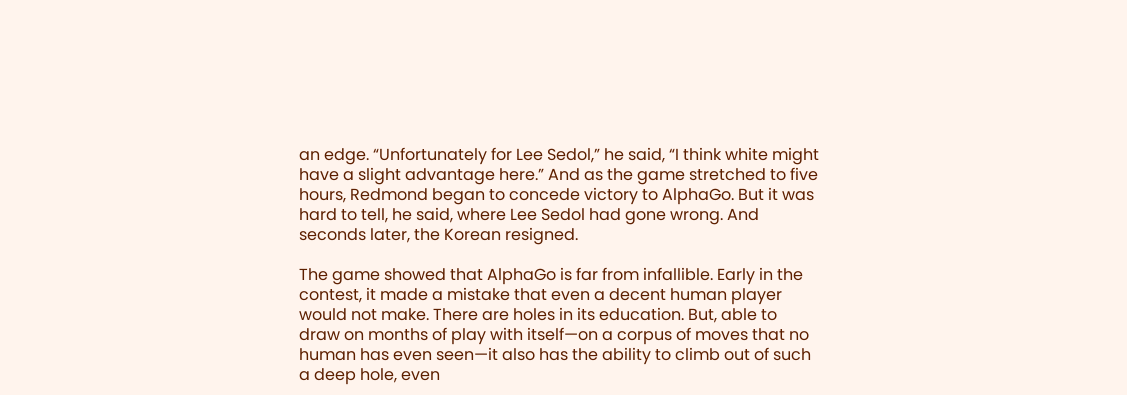an edge. “Unfortunately for Lee Sedol,” he said, “I think white might have a slight advantage here.” And as the game stretched to five hours, Redmond began to concede victory to AlphaGo. But it was hard to tell, he said, where Lee Sedol had gone wrong. And seconds later, the Korean resigned.

The game showed that AlphaGo is far from infallible. Early in the contest, it made a mistake that even a decent human player would not make. There are holes in its education. But, able to draw on months of play with itself—on a corpus of moves that no human has even seen—it also has the ability to climb out of such a deep hole, even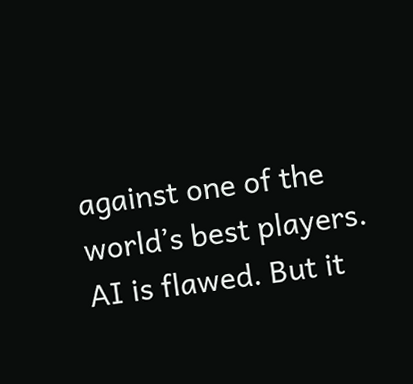against one of the world’s best players. AI is flawed. But it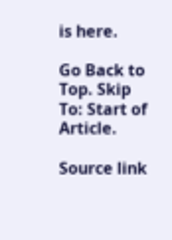is here.

Go Back to Top. Skip To: Start of Article.

Source link